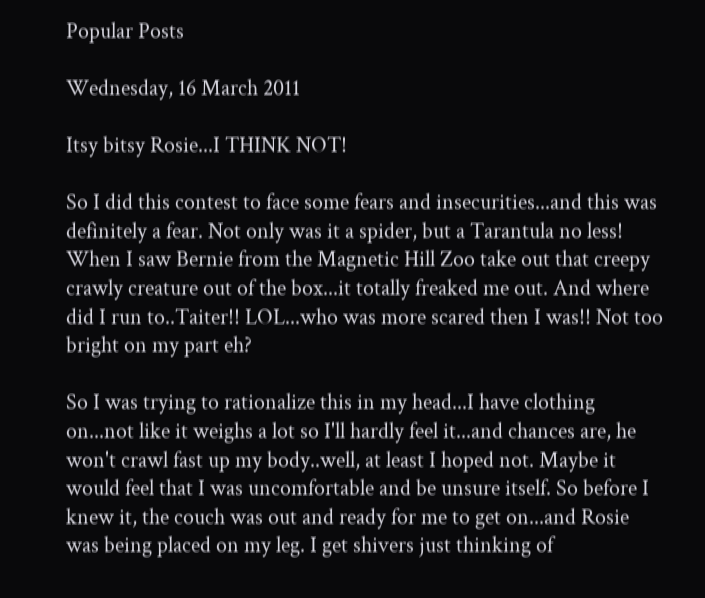Popular Posts

Wednesday, 16 March 2011

Itsy bitsy Rosie...I THINK NOT!

So I did this contest to face some fears and insecurities...and this was definitely a fear. Not only was it a spider, but a Tarantula no less! When I saw Bernie from the Magnetic Hill Zoo take out that creepy crawly creature out of the box...it totally freaked me out. And where did I run to..Taiter!! LOL...who was more scared then I was!! Not too bright on my part eh?

So I was trying to rationalize this in my head...I have clothing on...not like it weighs a lot so I'll hardly feel it...and chances are, he won't crawl fast up my body..well, at least I hoped not. Maybe it would feel that I was uncomfortable and be unsure itself. So before I knew it, the couch was out and ready for me to get on...and Rosie was being placed on my leg. I get shivers just thinking of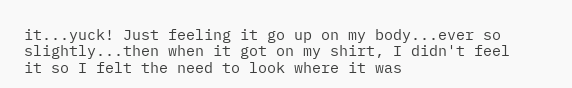it...yuck! Just feeling it go up on my body...ever so slightly...then when it got on my shirt, I didn't feel it so I felt the need to look where it was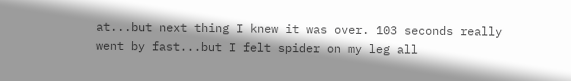at...but next thing I knew it was over. 103 seconds really went by fast...but I felt spider on my leg all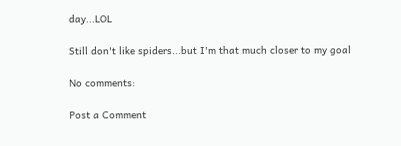day...LOL

Still don't like spiders...but I'm that much closer to my goal

No comments:

Post a Comment